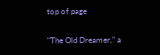top of page

"The Old Dreamer," a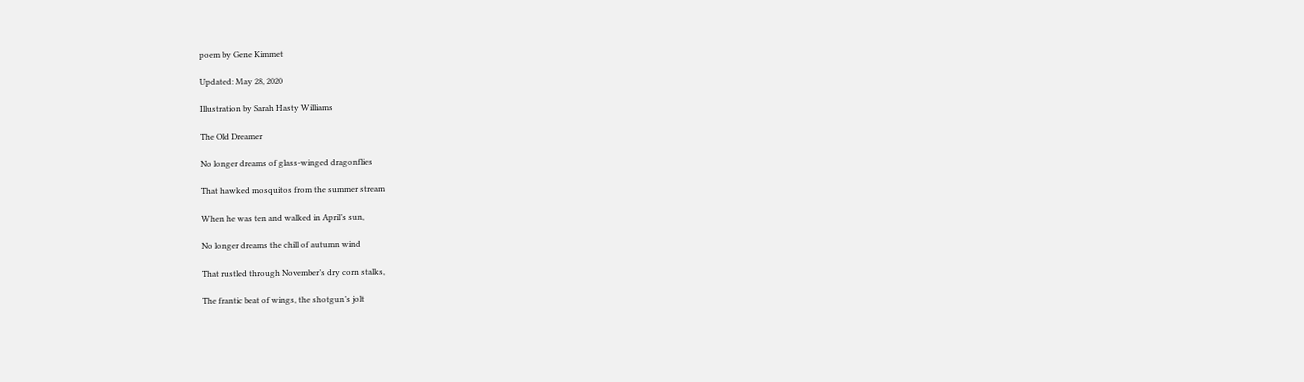poem by Gene Kimmet

Updated: May 28, 2020

Illustration by Sarah Hasty Williams

The Old Dreamer

No longer dreams of glass-winged dragonflies

That hawked mosquitos from the summer stream

When he was ten and walked in April’s sun,

No longer dreams the chill of autumn wind

That rustled through November’s dry corn stalks,

The frantic beat of wings, the shotgun’s jolt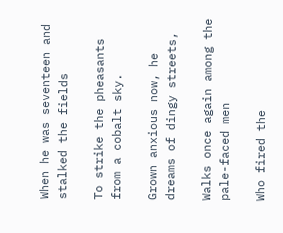When he was seventeen and stalked the fields

To strike the pheasants from a cobalt sky.

Grown anxious now, he dreams of dingy streets,

Walks once again among the pale-faced men

Who fired the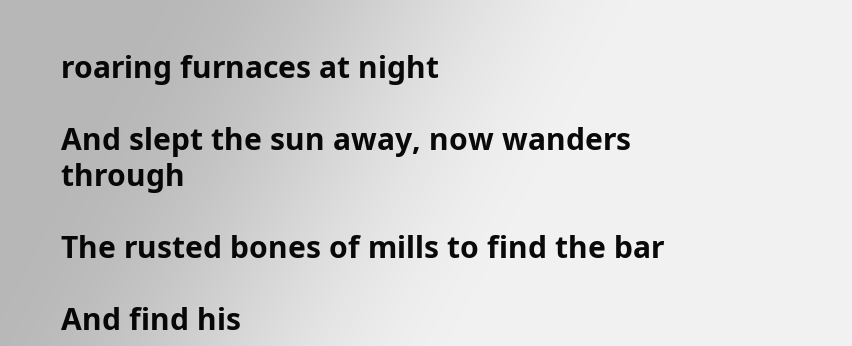roaring furnaces at night

And slept the sun away, now wanders through

The rusted bones of mills to find the bar

And find his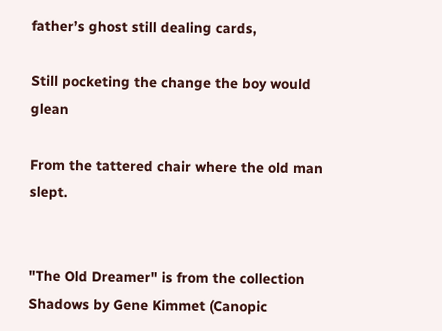father’s ghost still dealing cards,

Still pocketing the change the boy would glean

From the tattered chair where the old man slept.


"The Old Dreamer" is from the collection Shadows by Gene Kimmet (Canopic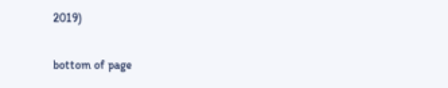2019)

bottom of page